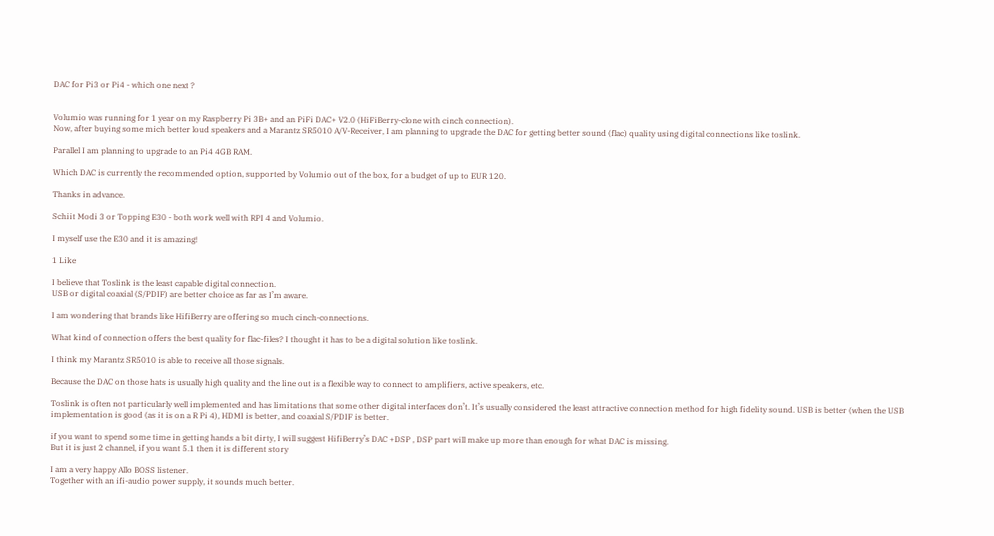DAC for Pi3 or Pi4 - which one next ?


Volumio was running for 1 year on my Raspberry Pi 3B+ and an PiFi DAC+ V2.0 (HiFiBerry-clone with cinch connection).
Now, after buying some mich better loud speakers and a Marantz SR5010 A/V-Receiver, I am planning to upgrade the DAC for getting better sound (flac) quality using digital connections like toslink.

Parallel I am planning to upgrade to an Pi4 4GB RAM.

Which DAC is currently the recommended option, supported by Volumio out of the box, for a budget of up to EUR 120.

Thanks in advance.

Schiit Modi 3 or Topping E30 - both work well with RPI 4 and Volumio.

I myself use the E30 and it is amazing!

1 Like

I believe that Toslink is the least capable digital connection.
USB or digital coaxial (S/PDIF) are better choice as far as I’m aware.

I am wondering that brands like HifiBerry are offering so much cinch-connections.

What kind of connection offers the best quality for flac-files? I thought it has to be a digital solution like toslink.

I think my Marantz SR5010 is able to receive all those signals.

Because the DAC on those hats is usually high quality and the line out is a flexible way to connect to amplifiers, active speakers, etc.

Toslink is often not particularly well implemented and has limitations that some other digital interfaces don’t. It’s usually considered the least attractive connection method for high fidelity sound. USB is better (when the USB implementation is good (as it is on a R Pi 4), HDMI is better, and coaxial S/PDIF is better.

if you want to spend some time in getting hands a bit dirty, I will suggest HifiBerry’s DAC +DSP , DSP part will make up more than enough for what DAC is missing.
But it is just 2 channel, if you want 5.1 then it is different story

I am a very happy Allo BOSS listener.
Together with an ifi-audio power supply, it sounds much better.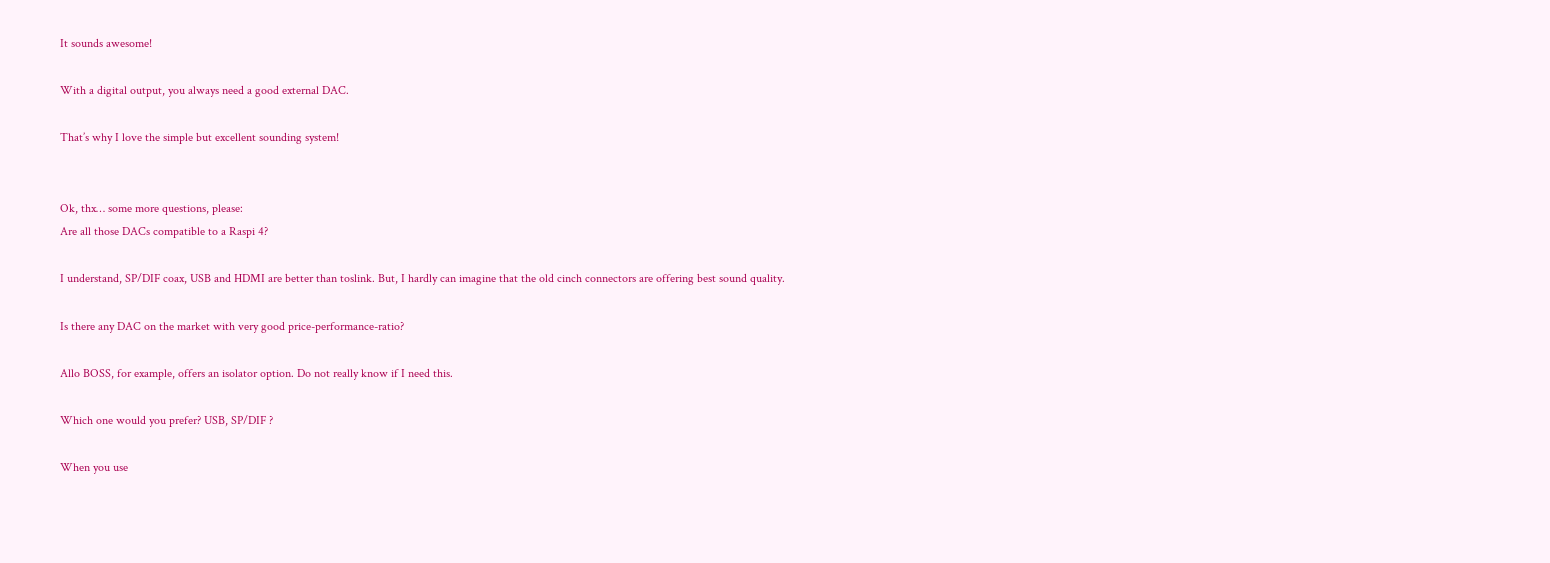It sounds awesome!

With a digital output, you always need a good external DAC.

That’s why I love the simple but excellent sounding system!


Ok, thx… some more questions, please:
Are all those DACs compatible to a Raspi 4?

I understand, SP/DIF coax, USB and HDMI are better than toslink. But, I hardly can imagine that the old cinch connectors are offering best sound quality.

Is there any DAC on the market with very good price-performance-ratio?

Allo BOSS, for example, offers an isolator option. Do not really know if I need this.

Which one would you prefer? USB, SP/DIF ?

When you use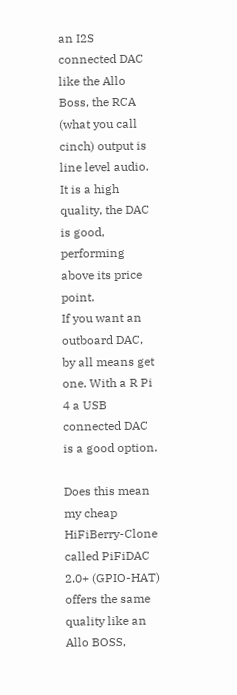an I2S connected DAC like the Allo Boss, the RCA (what you call cinch) output is line level audio. It is a high quality, the DAC is good, performing above its price point.
If you want an outboard DAC, by all means get one. With a R Pi 4 a USB connected DAC is a good option.

Does this mean my cheap HiFiBerry-Clone called PiFiDAC 2.0+ (GPIO-HAT) offers the same quality like an Allo BOSS,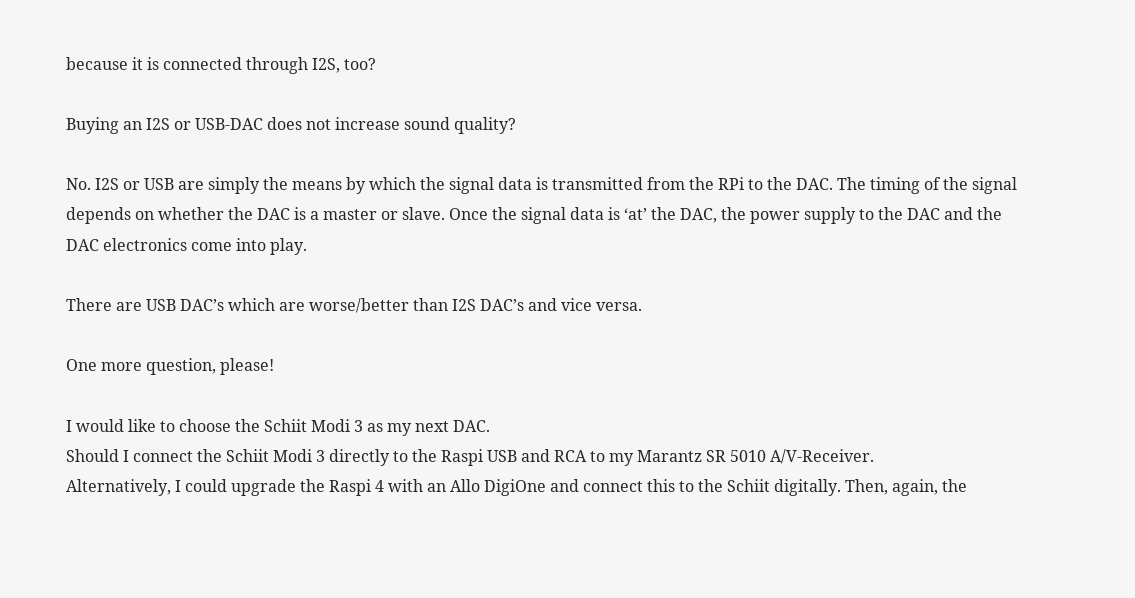because it is connected through I2S, too?

Buying an I2S or USB-DAC does not increase sound quality?

No. I2S or USB are simply the means by which the signal data is transmitted from the RPi to the DAC. The timing of the signal depends on whether the DAC is a master or slave. Once the signal data is ‘at’ the DAC, the power supply to the DAC and the DAC electronics come into play.

There are USB DAC’s which are worse/better than I2S DAC’s and vice versa.

One more question, please!

I would like to choose the Schiit Modi 3 as my next DAC.
Should I connect the Schiit Modi 3 directly to the Raspi USB and RCA to my Marantz SR 5010 A/V-Receiver.
Alternatively, I could upgrade the Raspi 4 with an Allo DigiOne and connect this to the Schiit digitally. Then, again, the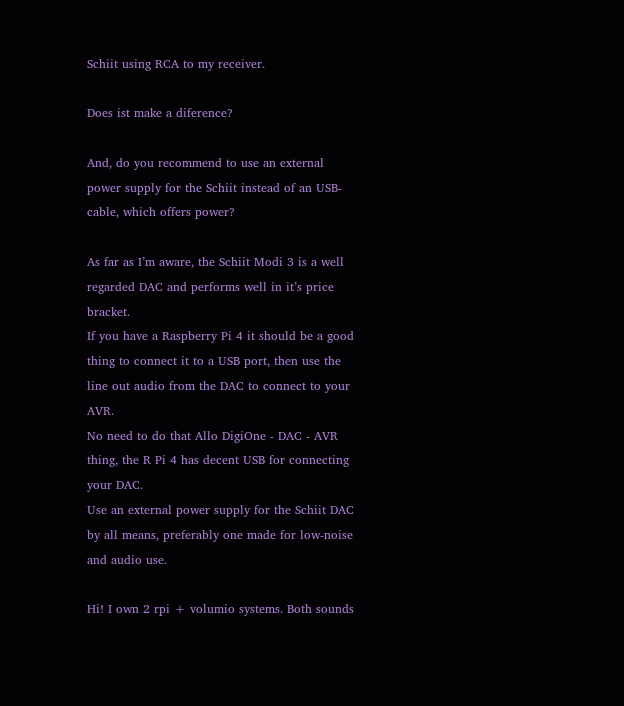Schiit using RCA to my receiver.

Does ist make a diference?

And, do you recommend to use an external power supply for the Schiit instead of an USB-cable, which offers power?

As far as I’m aware, the Schiit Modi 3 is a well regarded DAC and performs well in it’s price bracket.
If you have a Raspberry Pi 4 it should be a good thing to connect it to a USB port, then use the line out audio from the DAC to connect to your AVR.
No need to do that Allo DigiOne - DAC - AVR thing, the R Pi 4 has decent USB for connecting your DAC.
Use an external power supply for the Schiit DAC by all means, preferably one made for low-noise and audio use.

Hi! I own 2 rpi + volumio systems. Both sounds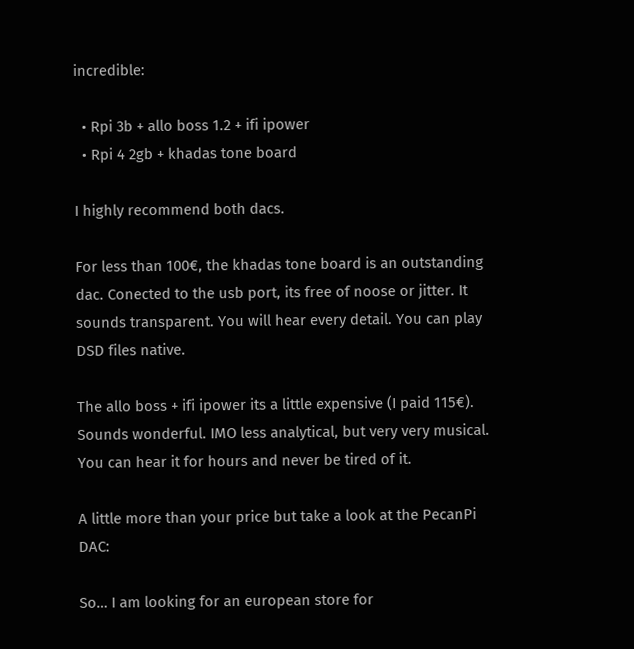incredible:

  • Rpi 3b + allo boss 1.2 + ifi ipower
  • Rpi 4 2gb + khadas tone board

I highly recommend both dacs.

For less than 100€, the khadas tone board is an outstanding dac. Conected to the usb port, its free of noose or jitter. It sounds transparent. You will hear every detail. You can play DSD files native.

The allo boss + ifi ipower its a little expensive (I paid 115€). Sounds wonderful. IMO less analytical, but very very musical. You can hear it for hours and never be tired of it.

A little more than your price but take a look at the PecanPi DAC:

So… I am looking for an european store for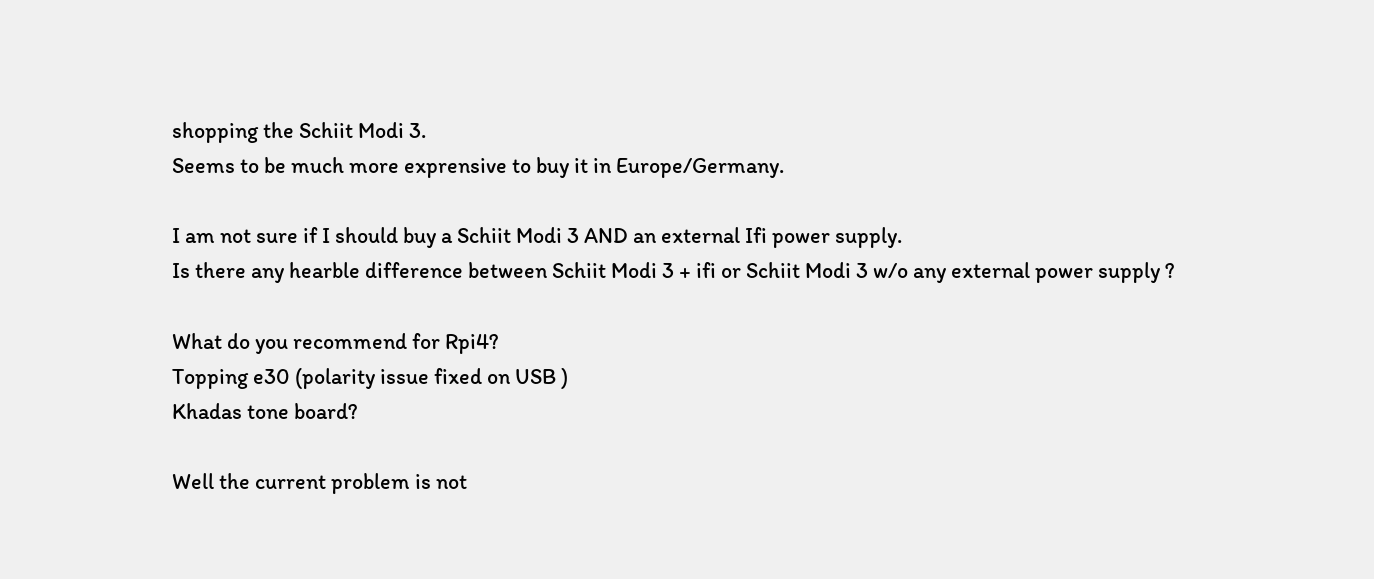shopping the Schiit Modi 3.
Seems to be much more exprensive to buy it in Europe/Germany.

I am not sure if I should buy a Schiit Modi 3 AND an external Ifi power supply.
Is there any hearble difference between Schiit Modi 3 + ifi or Schiit Modi 3 w/o any external power supply ?

What do you recommend for Rpi4?
Topping e30 (polarity issue fixed on USB )
Khadas tone board?

Well the current problem is not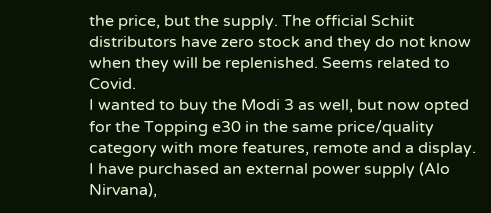the price, but the supply. The official Schiit distributors have zero stock and they do not know when they will be replenished. Seems related to Covid.
I wanted to buy the Modi 3 as well, but now opted for the Topping e30 in the same price/quality category with more features, remote and a display.
I have purchased an external power supply (Alo Nirvana),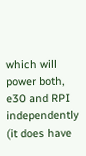which will power both, e30 and RPI independently (it does have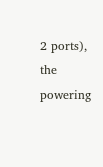2 ports), the powering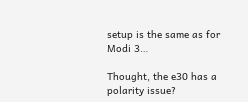setup is the same as for Modi 3…

Thought, the e30 has a polarity issue?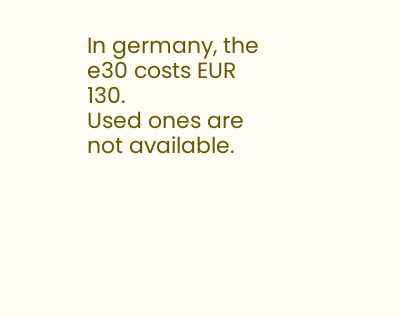In germany, the e30 costs EUR 130.
Used ones are not available.